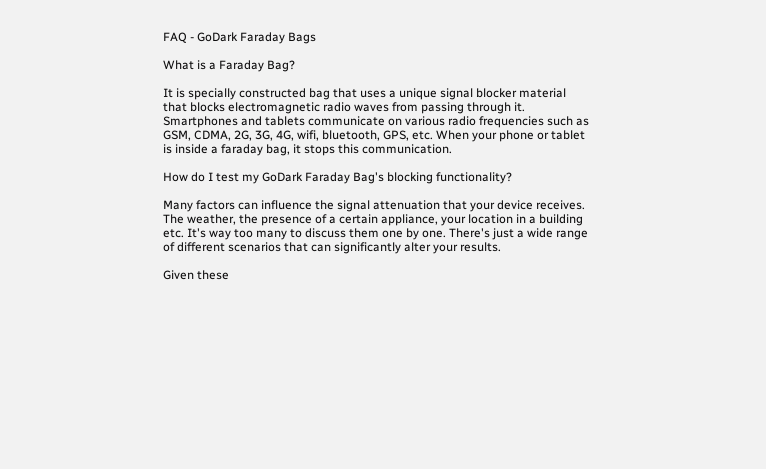FAQ - GoDark Faraday Bags

What is a Faraday Bag?

It is specially constructed bag that uses a unique signal blocker material that blocks electromagnetic radio waves from passing through it. Smartphones and tablets communicate on various radio frequencies such as GSM, CDMA, 2G, 3G, 4G, wifi, bluetooth, GPS, etc. When your phone or tablet is inside a faraday bag, it stops this communication.

How do I test my GoDark Faraday Bag's blocking functionality?

Many factors can influence the signal attenuation that your device receives. The weather, the presence of a certain appliance, your location in a building etc. It's way too many to discuss them one by one. There's just a wide range of different scenarios that can significantly alter your results.

Given these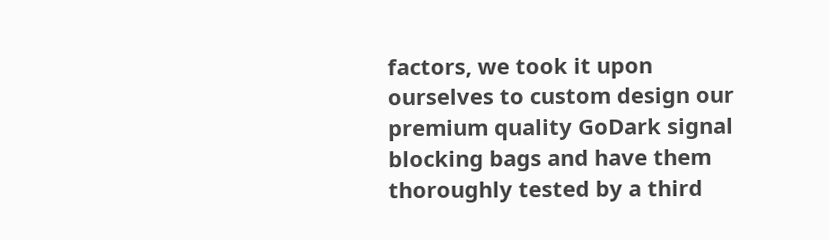factors, we took it upon ourselves to custom design our premium quality GoDark signal blocking bags and have them thoroughly tested by a third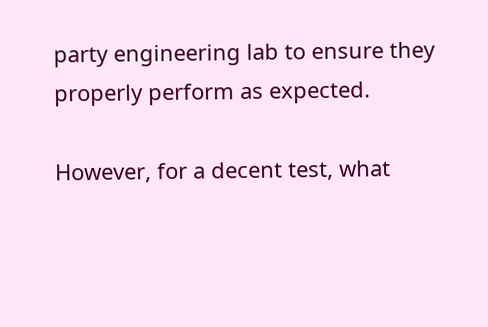party engineering lab to ensure they properly perform as expected.

However, for a decent test, what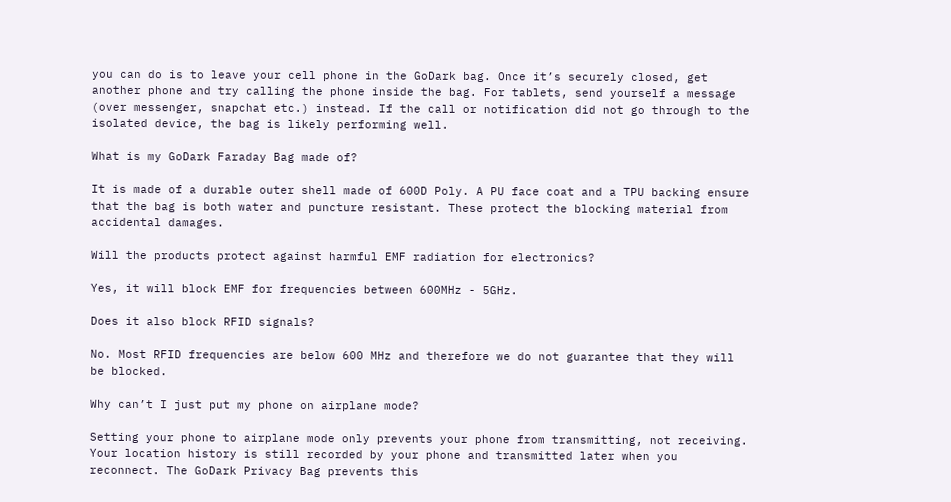you can do is to leave your cell phone in the GoDark bag. Once it’s securely closed, get another phone and try calling the phone inside the bag. For tablets, send yourself a message (over messenger, snapchat etc.) instead. If the call or notification did not go through to the isolated device, the bag is likely performing well.

What is my GoDark Faraday Bag made of?

It is made of a durable outer shell made of 600D Poly. A PU face coat and a TPU backing ensure that the bag is both water and puncture resistant. These protect the blocking material from accidental damages.

Will the products protect against harmful EMF radiation for electronics?

Yes, it will block EMF for frequencies between 600MHz - 5GHz.

Does it also block RFID signals?

No. Most RFID frequencies are below 600 MHz and therefore we do not guarantee that they will be blocked.

Why can’t I just put my phone on airplane mode?

Setting your phone to airplane mode only prevents your phone from transmitting, not receiving. Your location history is still recorded by your phone and transmitted later when you reconnect. The GoDark Privacy Bag prevents this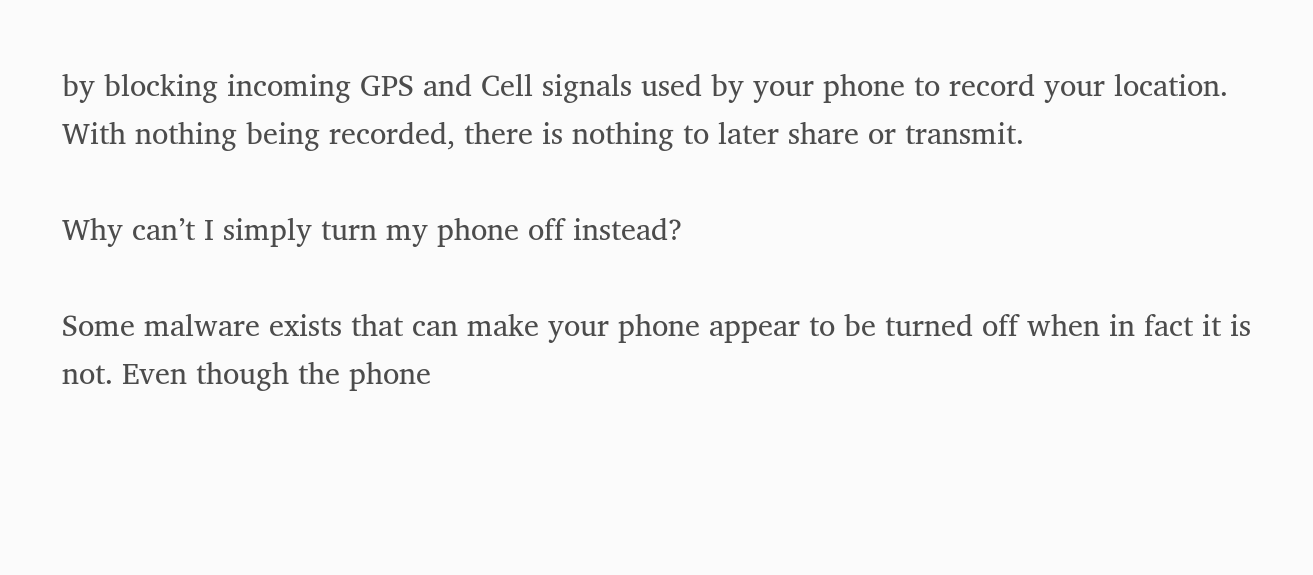by blocking incoming GPS and Cell signals used by your phone to record your location. With nothing being recorded, there is nothing to later share or transmit.

Why can’t I simply turn my phone off instead?

Some malware exists that can make your phone appear to be turned off when in fact it is not. Even though the phone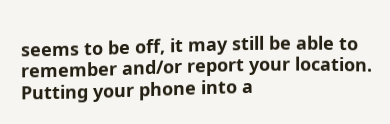seems to be off, it may still be able to remember and/or report your location. Putting your phone into a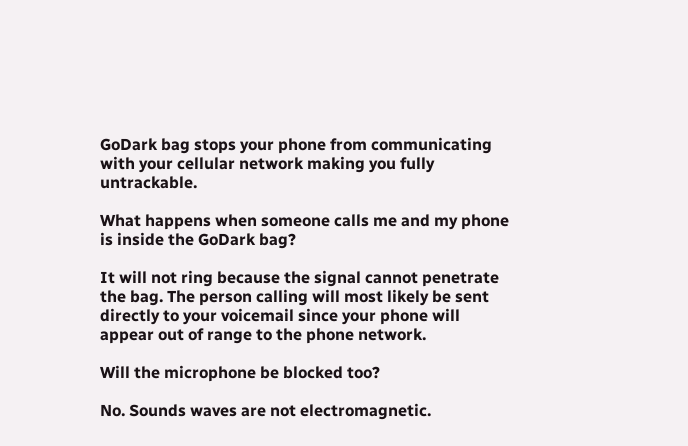GoDark bag stops your phone from communicating with your cellular network making you fully untrackable.

What happens when someone calls me and my phone is inside the GoDark bag?

It will not ring because the signal cannot penetrate the bag. The person calling will most likely be sent directly to your voicemail since your phone will appear out of range to the phone network.

Will the microphone be blocked too?

No. Sounds waves are not electromagnetic.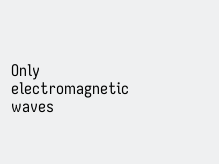Only electromagnetic waves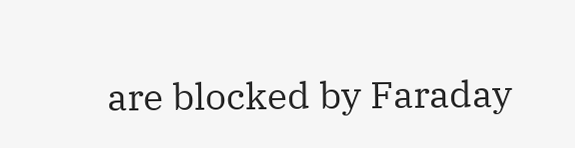are blocked by Faraday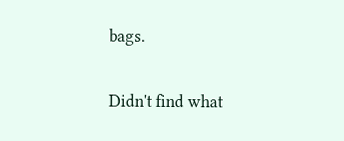bags.

Didn't find what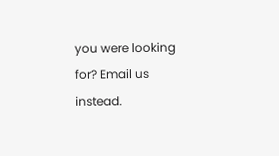you were looking for? Email us instead.